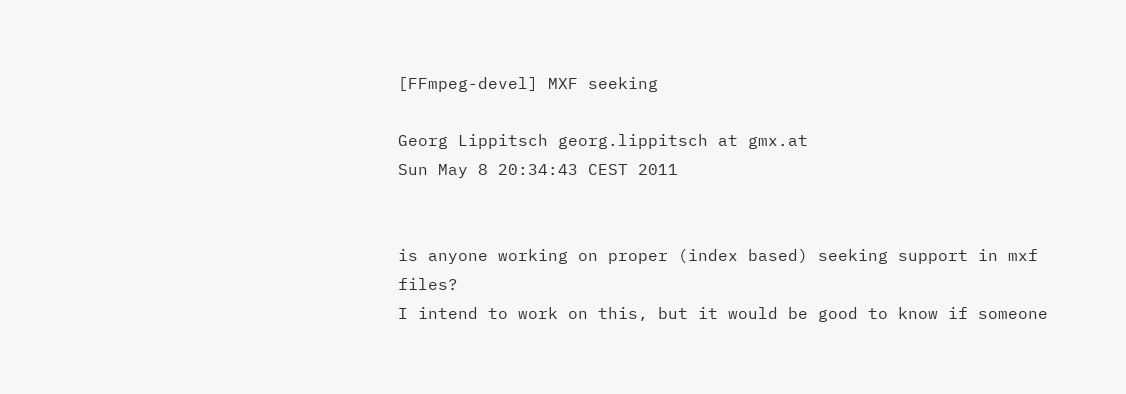[FFmpeg-devel] MXF seeking

Georg Lippitsch georg.lippitsch at gmx.at
Sun May 8 20:34:43 CEST 2011


is anyone working on proper (index based) seeking support in mxf files?
I intend to work on this, but it would be good to know if someone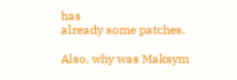has
already some patches.

Also, why was Maksym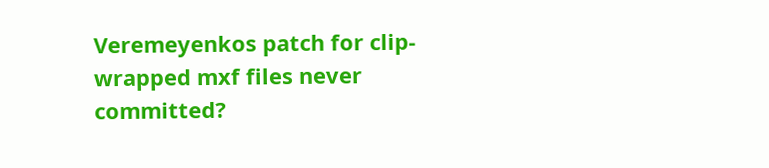Veremeyenkos patch for clip-wrapped mxf files never
committed?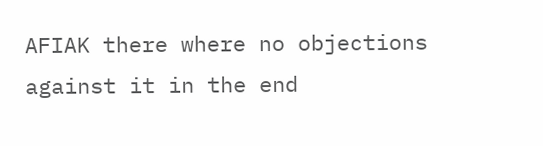AFIAK there where no objections against it in the end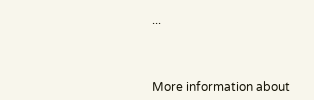...



More information about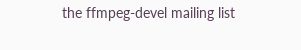the ffmpeg-devel mailing list